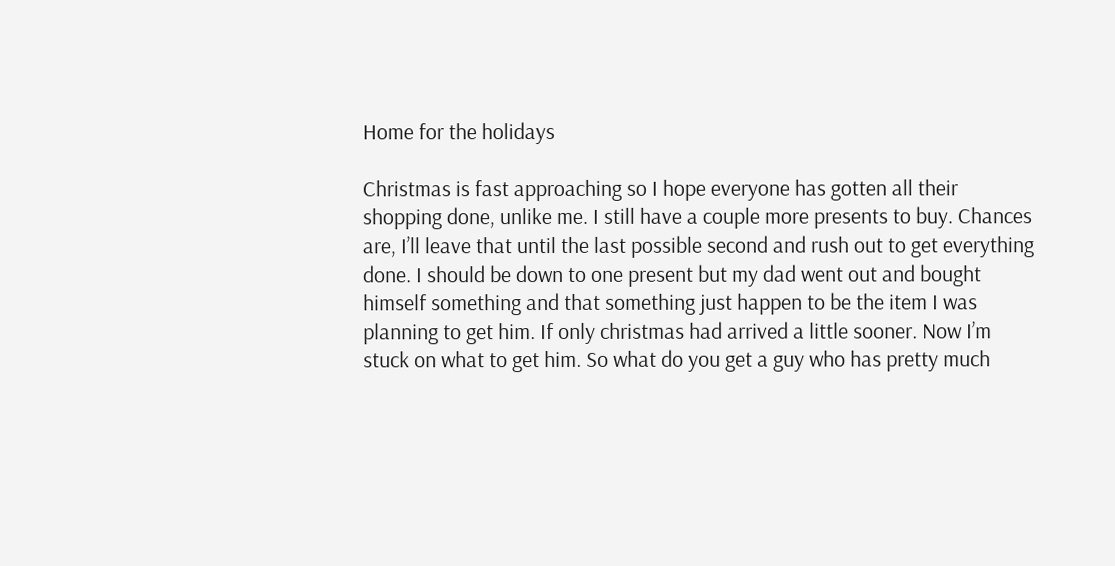Home for the holidays

Christmas is fast approaching so I hope everyone has gotten all their shopping done, unlike me. I still have a couple more presents to buy. Chances are, I’ll leave that until the last possible second and rush out to get everything done. I should be down to one present but my dad went out and bought himself something and that something just happen to be the item I was planning to get him. If only christmas had arrived a little sooner. Now I’m stuck on what to get him. So what do you get a guy who has pretty much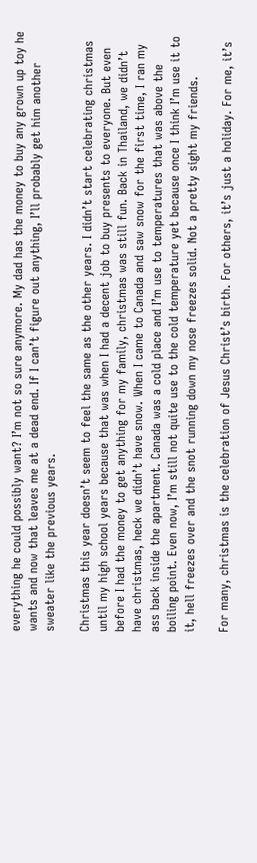everything he could possibly want? I’m not so sure anymore. My dad has the money to buy any grown up toy he wants and now that leaves me at a dead end. If I can’t figure out anything, I’ll probably get him another sweater like the previous years.

Christmas this year doesn’t seem to feel the same as the other years. I didn’t start celebrating christmas until my high school years because that was when I had a decent job to buy presents to everyone. But even before I had the money to get anything for my family, christmas was still fun. Back in Thailand, we didn’t have christmas, heck we didn’t have snow. When I came to Canada and saw snow for the first time, I ran my ass back inside the apartment. Canada was a cold place and I’m use to temperatures that was above the boiling point. Even now, I’m still not quite use to the cold temperature yet because once I think I’m use it to it, hell freezes over and the snot running down my nose freezes solid. Not a pretty sight my friends.

For many, christmas is the celebration of Jesus Christ’s birth. For others, it’s just a holiday. For me, it’s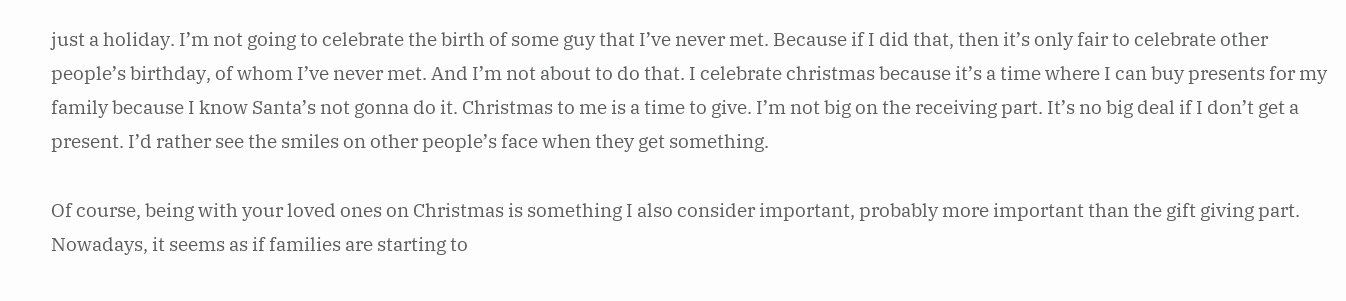just a holiday. I’m not going to celebrate the birth of some guy that I’ve never met. Because if I did that, then it’s only fair to celebrate other people’s birthday, of whom I’ve never met. And I’m not about to do that. I celebrate christmas because it’s a time where I can buy presents for my family because I know Santa’s not gonna do it. Christmas to me is a time to give. I’m not big on the receiving part. It’s no big deal if I don’t get a present. I’d rather see the smiles on other people’s face when they get something.

Of course, being with your loved ones on Christmas is something I also consider important, probably more important than the gift giving part. Nowadays, it seems as if families are starting to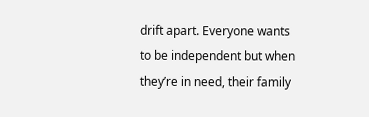drift apart. Everyone wants to be independent but when they’re in need, their family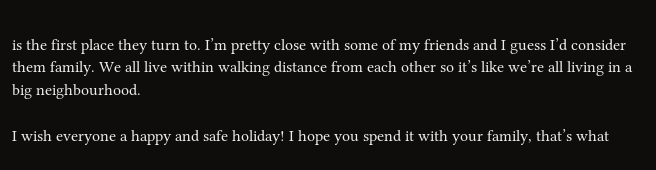is the first place they turn to. I’m pretty close with some of my friends and I guess I’d consider them family. We all live within walking distance from each other so it’s like we’re all living in a big neighbourhood.

I wish everyone a happy and safe holiday! I hope you spend it with your family, that’s what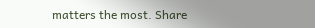matters the most. Share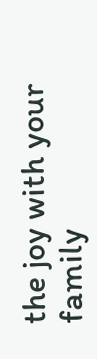the joy with your family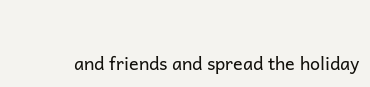and friends and spread the holiday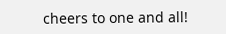cheers to one and all!